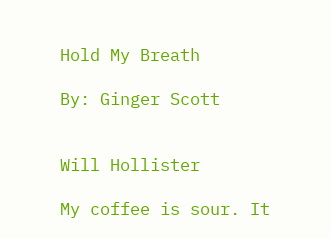Hold My Breath

By: Ginger Scott


Will Hollister

My coffee is sour. It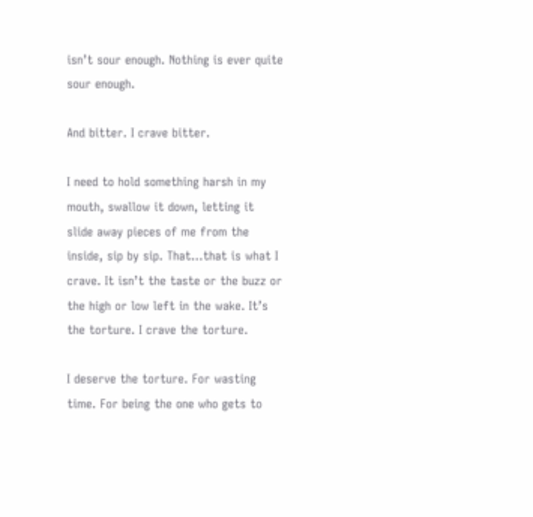isn’t sour enough. Nothing is ever quite sour enough.

And bitter. I crave bitter.

I need to hold something harsh in my mouth, swallow it down, letting it slide away pieces of me from the inside, sip by sip. That…that is what I crave. It isn’t the taste or the buzz or the high or low left in the wake. It’s the torture. I crave the torture.

I deserve the torture. For wasting time. For being the one who gets to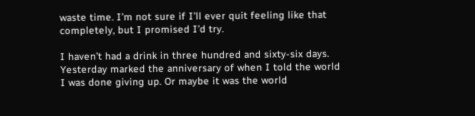waste time. I’m not sure if I’ll ever quit feeling like that completely, but I promised I’d try.

I haven’t had a drink in three hundred and sixty-six days. Yesterday marked the anniversary of when I told the world I was done giving up. Or maybe it was the world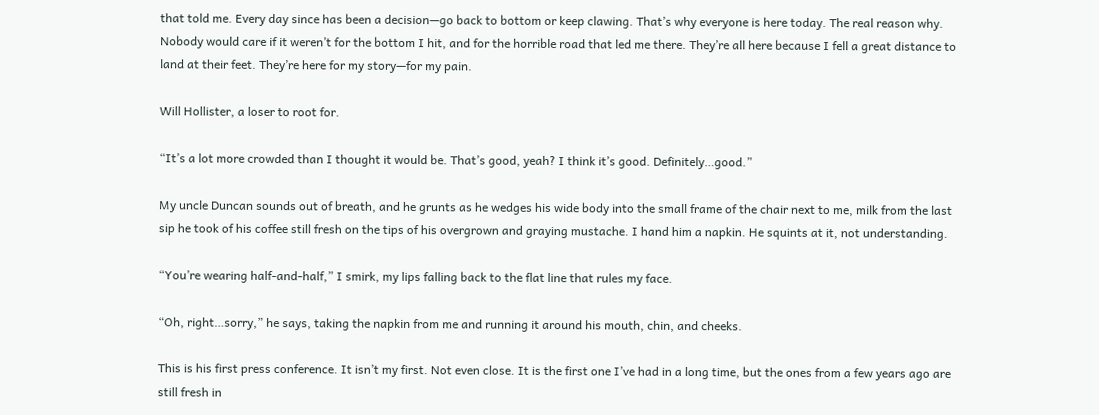that told me. Every day since has been a decision—go back to bottom or keep clawing. That’s why everyone is here today. The real reason why. Nobody would care if it weren’t for the bottom I hit, and for the horrible road that led me there. They’re all here because I fell a great distance to land at their feet. They’re here for my story—for my pain.

Will Hollister, a loser to root for.

“It’s a lot more crowded than I thought it would be. That’s good, yeah? I think it’s good. Definitely…good.”

My uncle Duncan sounds out of breath, and he grunts as he wedges his wide body into the small frame of the chair next to me, milk from the last sip he took of his coffee still fresh on the tips of his overgrown and graying mustache. I hand him a napkin. He squints at it, not understanding.

“You’re wearing half-and-half,” I smirk, my lips falling back to the flat line that rules my face.

“Oh, right…sorry,” he says, taking the napkin from me and running it around his mouth, chin, and cheeks.

This is his first press conference. It isn’t my first. Not even close. It is the first one I’ve had in a long time, but the ones from a few years ago are still fresh in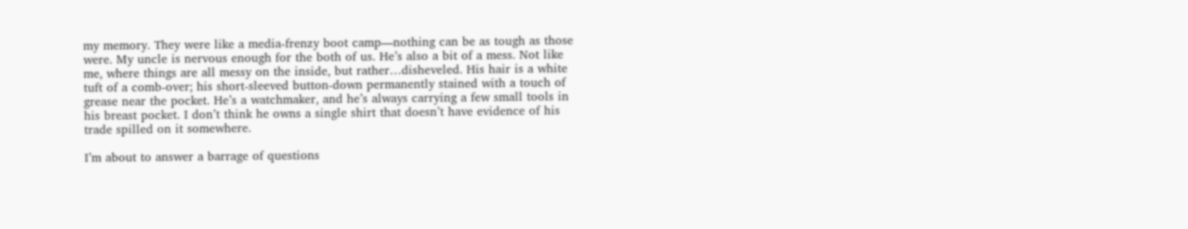my memory. They were like a media-frenzy boot camp—nothing can be as tough as those were. My uncle is nervous enough for the both of us. He’s also a bit of a mess. Not like me, where things are all messy on the inside, but rather…disheveled. His hair is a white tuft of a comb-over; his short-sleeved button-down permanently stained with a touch of grease near the pocket. He’s a watchmaker, and he’s always carrying a few small tools in his breast pocket. I don’t think he owns a single shirt that doesn’t have evidence of his trade spilled on it somewhere.

I’m about to answer a barrage of questions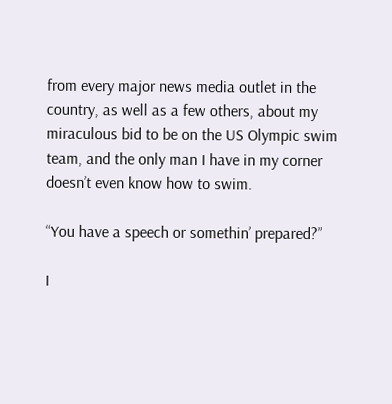from every major news media outlet in the country, as well as a few others, about my miraculous bid to be on the US Olympic swim team, and the only man I have in my corner doesn’t even know how to swim.

“You have a speech or somethin’ prepared?”

I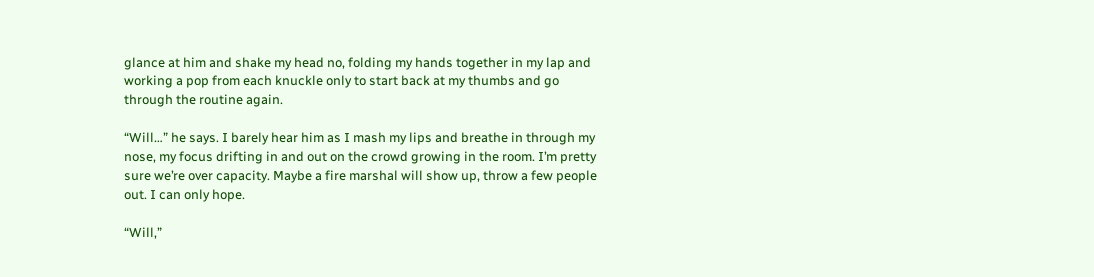glance at him and shake my head no, folding my hands together in my lap and working a pop from each knuckle only to start back at my thumbs and go through the routine again.

“Will…” he says. I barely hear him as I mash my lips and breathe in through my nose, my focus drifting in and out on the crowd growing in the room. I’m pretty sure we’re over capacity. Maybe a fire marshal will show up, throw a few people out. I can only hope.

“Will,”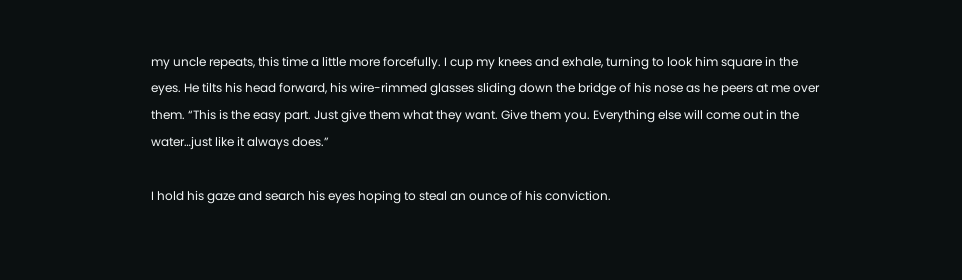my uncle repeats, this time a little more forcefully. I cup my knees and exhale, turning to look him square in the eyes. He tilts his head forward, his wire-rimmed glasses sliding down the bridge of his nose as he peers at me over them. “This is the easy part. Just give them what they want. Give them you. Everything else will come out in the water…just like it always does.”

I hold his gaze and search his eyes hoping to steal an ounce of his conviction.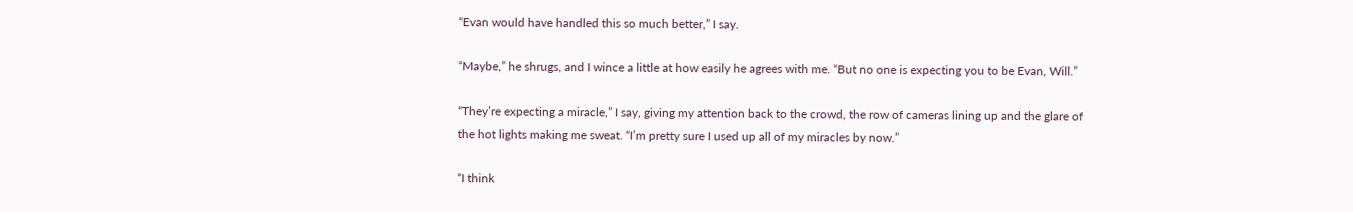“Evan would have handled this so much better,” I say.

“Maybe,” he shrugs, and I wince a little at how easily he agrees with me. “But no one is expecting you to be Evan, Will.”

“They’re expecting a miracle,” I say, giving my attention back to the crowd, the row of cameras lining up and the glare of the hot lights making me sweat. “I’m pretty sure I used up all of my miracles by now.”

“I think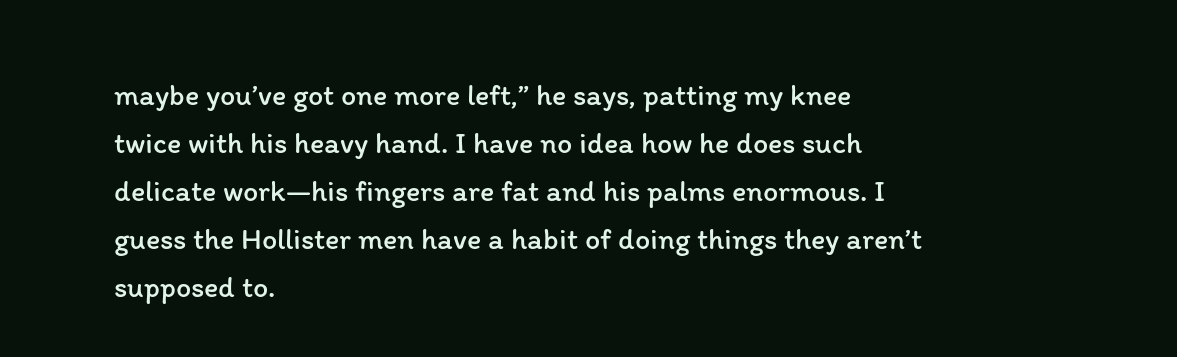maybe you’ve got one more left,” he says, patting my knee twice with his heavy hand. I have no idea how he does such delicate work—his fingers are fat and his palms enormous. I guess the Hollister men have a habit of doing things they aren’t supposed to.